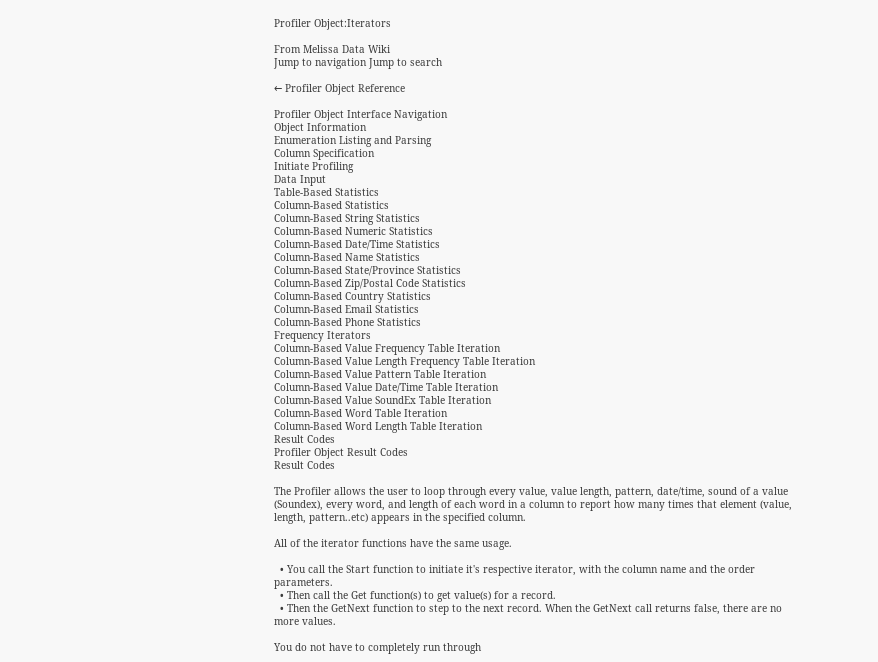Profiler Object:Iterators

From Melissa Data Wiki
Jump to navigation Jump to search

← Profiler Object Reference

Profiler Object Interface Navigation
Object Information
Enumeration Listing and Parsing
Column Specification
Initiate Profiling
Data Input
Table-Based Statistics
Column-Based Statistics
Column-Based String Statistics
Column-Based Numeric Statistics
Column-Based Date/Time Statistics
Column-Based Name Statistics
Column-Based State/Province Statistics
Column-Based Zip/Postal Code Statistics
Column-Based Country Statistics
Column-Based Email Statistics
Column-Based Phone Statistics
Frequency Iterators
Column-Based Value Frequency Table Iteration
Column-Based Value Length Frequency Table Iteration
Column-Based Value Pattern Table Iteration
Column-Based Value Date/Time Table Iteration
Column-Based Value SoundEx Table Iteration
Column-Based Word Table Iteration
Column-Based Word Length Table Iteration
Result Codes
Profiler Object Result Codes
Result Codes

The Profiler allows the user to loop through every value, value length, pattern, date/time, sound of a value (Soundex), every word, and length of each word in a column to report how many times that element (value, length, pattern..etc) appears in the specified column.

All of the iterator functions have the same usage.

  • You call the Start function to initiate it's respective iterator, with the column name and the order parameters.
  • Then call the Get function(s) to get value(s) for a record.
  • Then the GetNext function to step to the next record. When the GetNext call returns false, there are no more values.

You do not have to completely run through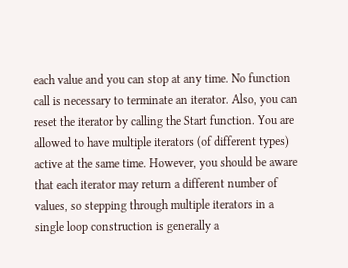each value and you can stop at any time. No function call is necessary to terminate an iterator. Also, you can reset the iterator by calling the Start function. You are allowed to have multiple iterators (of different types) active at the same time. However, you should be aware that each iterator may return a different number of values, so stepping through multiple iterators in a single loop construction is generally a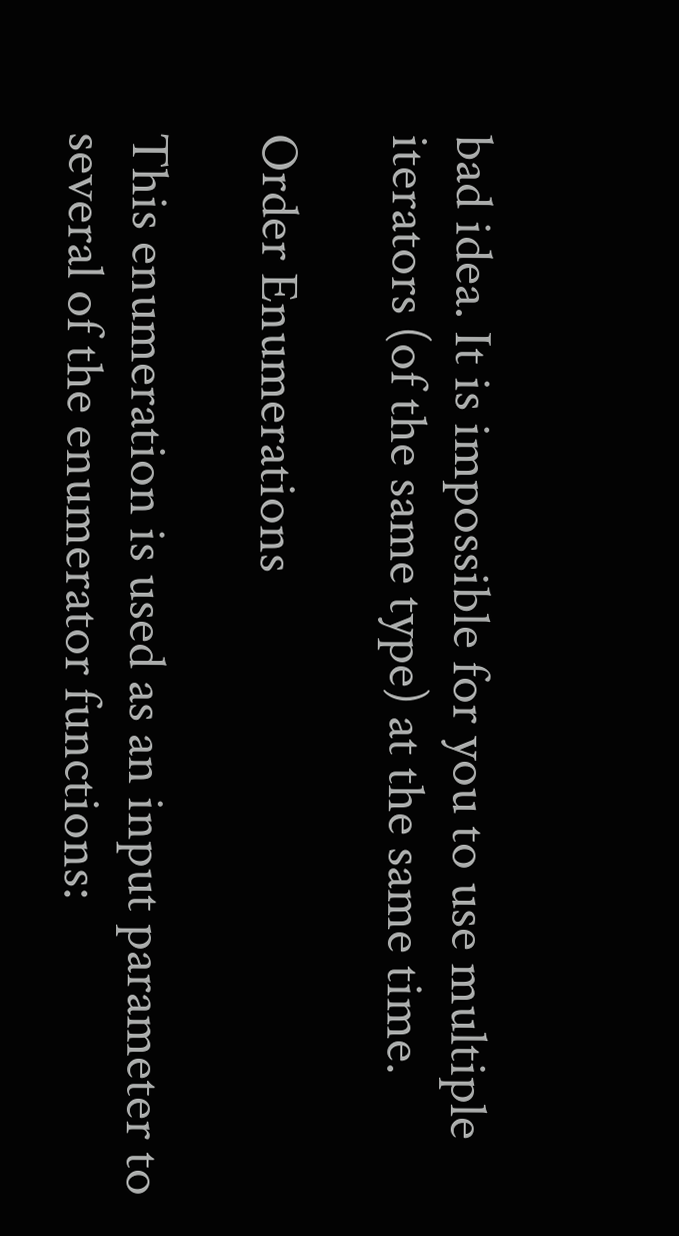bad idea. It is impossible for you to use multiple iterators (of the same type) at the same time.

Order Enumerations

This enumeration is used as an input parameter to several of the enumerator functions: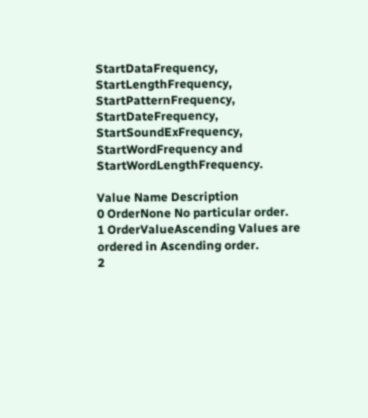StartDataFrequency, StartLengthFrequency, StartPatternFrequency, StartDateFrequency, StartSoundExFrequency, StartWordFrequency and StartWordLengthFrequency.

Value Name Description
0 OrderNone No particular order.
1 OrderValueAscending Values are ordered in Ascending order.
2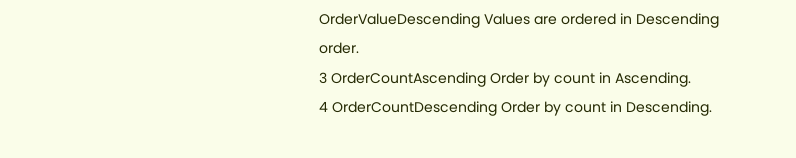OrderValueDescending Values are ordered in Descending order.
3 OrderCountAscending Order by count in Ascending.
4 OrderCountDescending Order by count in Descending.